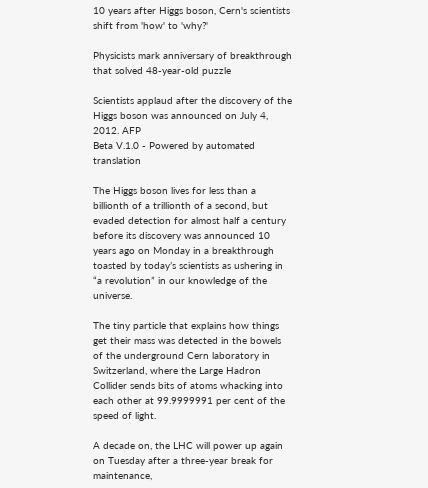10 years after Higgs boson, Cern's scientists shift from 'how' to 'why?'

Physicists mark anniversary of breakthrough that solved 48-year-old puzzle

Scientists applaud after the discovery of the Higgs boson was announced on July 4, 2012. AFP
Beta V.1.0 - Powered by automated translation

The Higgs boson lives for less than a billionth of a trillionth of a second, but evaded detection for almost half a century before its discovery was announced 10 years ago on Monday in a breakthrough toasted by today’s scientists as ushering in “a revolution” in our knowledge of the universe.

The tiny particle that explains how things get their mass was detected in the bowels of the underground Cern laboratory in Switzerland, where the Large Hadron Collider sends bits of atoms whacking into each other at 99.9999991 per cent of the speed of light.

A decade on, the LHC will power up again on Tuesday after a three-year break for maintenance,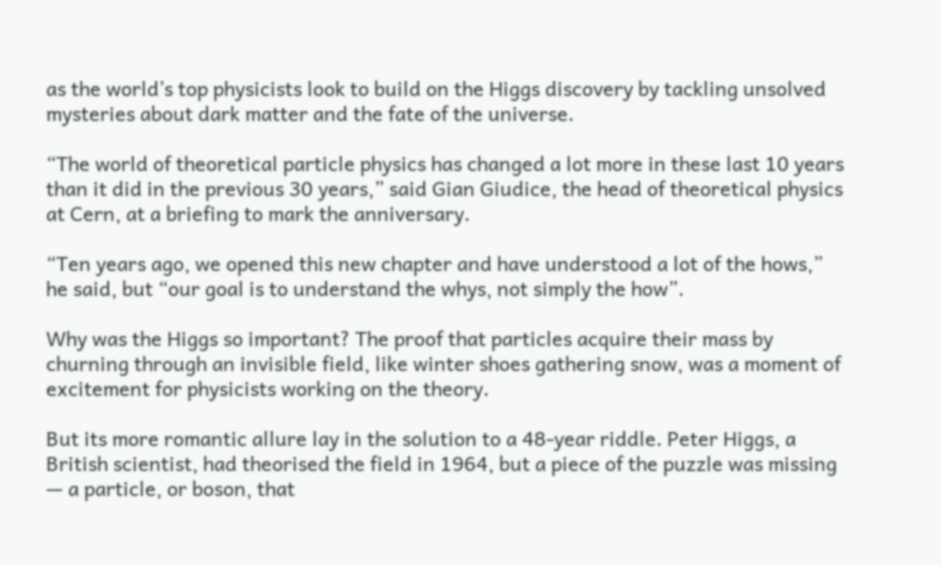as the world’s top physicists look to build on the Higgs discovery by tackling unsolved mysteries about dark matter and the fate of the universe.

“The world of theoretical particle physics has changed a lot more in these last 10 years than it did in the previous 30 years,” said Gian Giudice, the head of theoretical physics at Cern, at a briefing to mark the anniversary.

“Ten years ago, we opened this new chapter and have understood a lot of the hows,” he said, but “our goal is to understand the whys, not simply the how”.

Why was the Higgs so important? The proof that particles acquire their mass by churning through an invisible field, like winter shoes gathering snow, was a moment of excitement for physicists working on the theory.

But its more romantic allure lay in the solution to a 48-year riddle. Peter Higgs, a British scientist, had theorised the field in 1964, but a piece of the puzzle was missing — a particle, or boson, that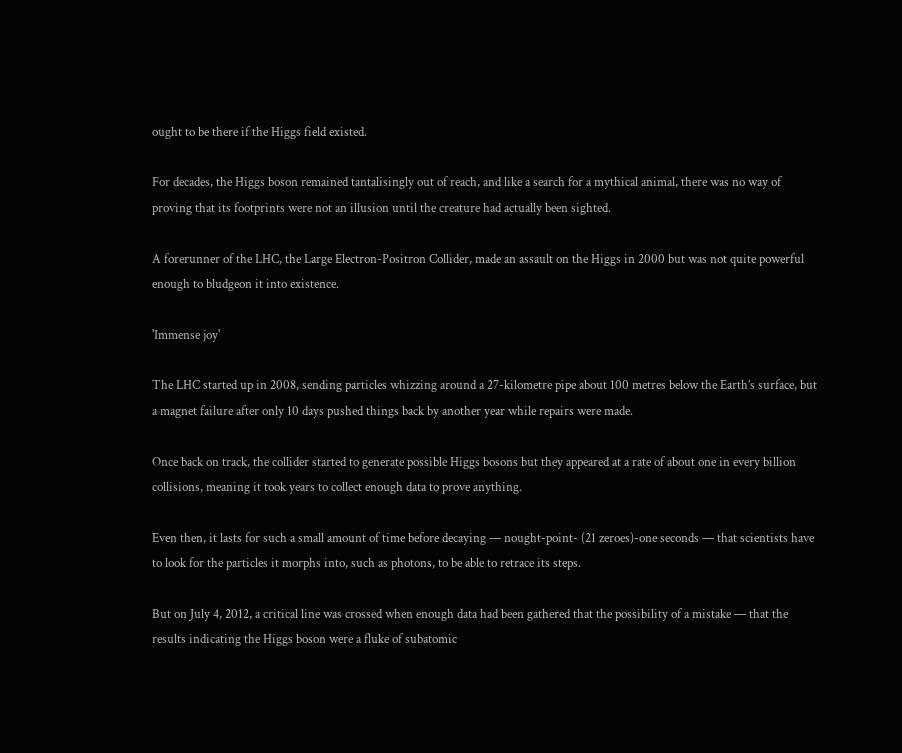ought to be there if the Higgs field existed.

For decades, the Higgs boson remained tantalisingly out of reach, and like a search for a mythical animal, there was no way of proving that its footprints were not an illusion until the creature had actually been sighted.

A forerunner of the LHC, the Large Electron-Positron Collider, made an assault on the Higgs in 2000 but was not quite powerful enough to bludgeon it into existence.

'Immense joy'

The LHC started up in 2008, sending particles whizzing around a 27-kilometre pipe about 100 metres below the Earth’s surface, but a magnet failure after only 10 days pushed things back by another year while repairs were made.

Once back on track, the collider started to generate possible Higgs bosons but they appeared at a rate of about one in every billion collisions, meaning it took years to collect enough data to prove anything.

Even then, it lasts for such a small amount of time before decaying — nought-point- (21 zeroes)-one seconds — that scientists have to look for the particles it morphs into, such as photons, to be able to retrace its steps.

But on July 4, 2012, a critical line was crossed when enough data had been gathered that the possibility of a mistake — that the results indicating the Higgs boson were a fluke of subatomic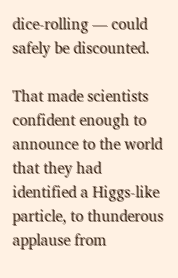dice-rolling — could safely be discounted.

That made scientists confident enough to announce to the world that they had identified a Higgs-like particle, to thunderous applause from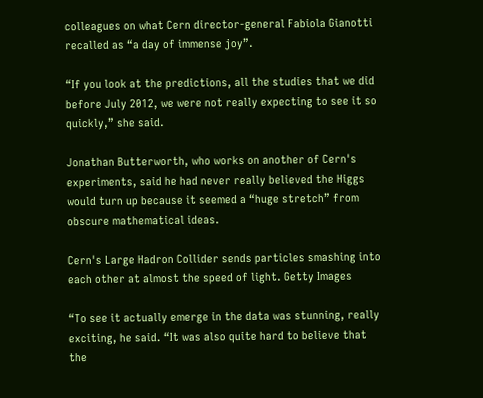colleagues on what Cern director-general Fabiola Gianotti recalled as “a day of immense joy”.

“If you look at the predictions, all the studies that we did before July 2012, we were not really expecting to see it so quickly,” she said.

Jonathan Butterworth, who works on another of Cern's experiments, said he had never really believed the Higgs would turn up because it seemed a “huge stretch” from obscure mathematical ideas.

Cern's Large Hadron Collider sends particles smashing into each other at almost the speed of light. Getty Images

“To see it actually emerge in the data was stunning, really exciting, he said. “It was also quite hard to believe that the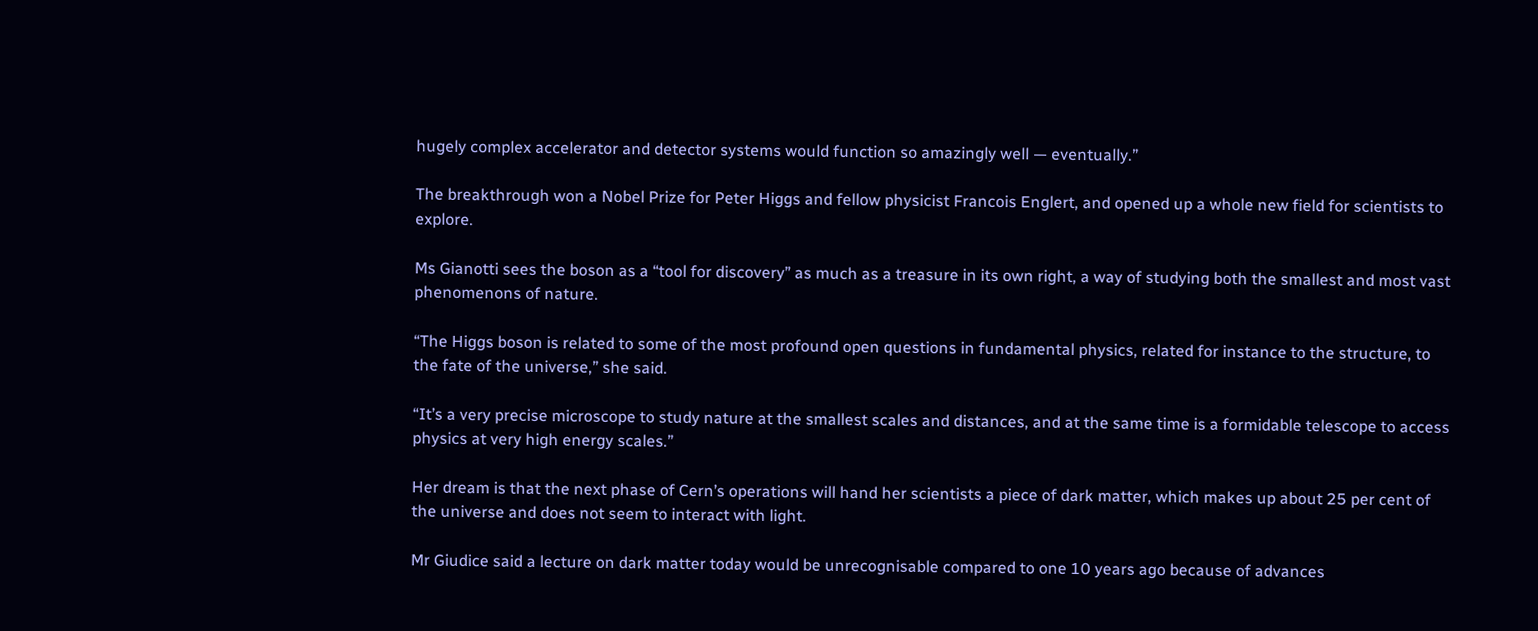hugely complex accelerator and detector systems would function so amazingly well — eventually.”

The breakthrough won a Nobel Prize for Peter Higgs and fellow physicist Francois Englert, and opened up a whole new field for scientists to explore.

Ms Gianotti sees the boson as a “tool for discovery” as much as a treasure in its own right, a way of studying both the smallest and most vast phenomenons of nature.

“The Higgs boson is related to some of the most profound open questions in fundamental physics, related for instance to the structure, to the fate of the universe,” she said.

“It’s a very precise microscope to study nature at the smallest scales and distances, and at the same time is a formidable telescope to access physics at very high energy scales.”

Her dream is that the next phase of Cern’s operations will hand her scientists a piece of dark matter, which makes up about 25 per cent of the universe and does not seem to interact with light.

Mr Giudice said a lecture on dark matter today would be unrecognisable compared to one 10 years ago because of advances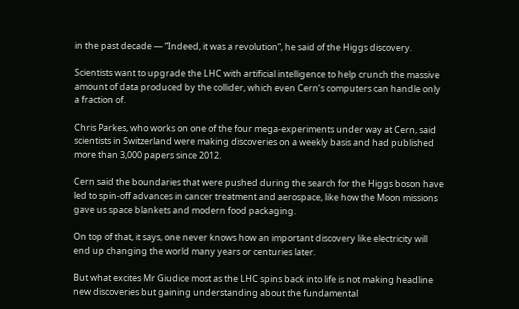in the past decade — “Indeed, it was a revolution”, he said of the Higgs discovery.

Scientists want to upgrade the LHC with artificial intelligence to help crunch the massive amount of data produced by the collider, which even Cern’s computers can handle only a fraction of.

Chris Parkes, who works on one of the four mega-experiments under way at Cern, said scientists in Switzerland were making discoveries on a weekly basis and had published more than 3,000 papers since 2012.

Cern said the boundaries that were pushed during the search for the Higgs boson have led to spin-off advances in cancer treatment and aerospace, like how the Moon missions gave us space blankets and modern food packaging.

On top of that, it says, one never knows how an important discovery like electricity will end up changing the world many years or centuries later.

But what excites Mr Giudice most as the LHC spins back into life is not making headline new discoveries but gaining understanding about the fundamental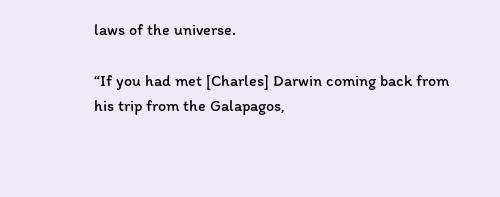laws of the universe.

“If you had met [Charles] Darwin coming back from his trip from the Galapagos,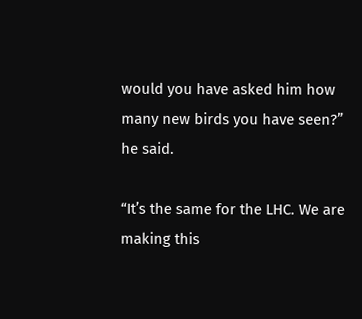would you have asked him how many new birds you have seen?” he said.

“It’s the same for the LHC. We are making this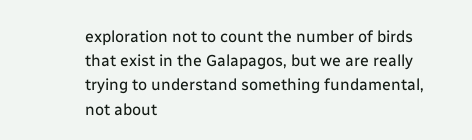exploration not to count the number of birds that exist in the Galapagos, but we are really trying to understand something fundamental, not about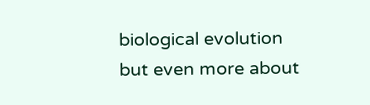biological evolution but even more about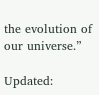the evolution of our universe.”

Updated: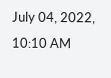July 04, 2022, 10:10 AM